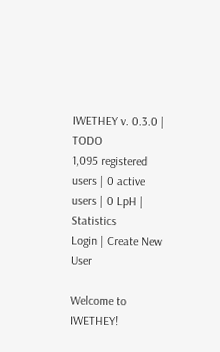IWETHEY v. 0.3.0 | TODO
1,095 registered users | 0 active users | 0 LpH | Statistics
Login | Create New User

Welcome to IWETHEY!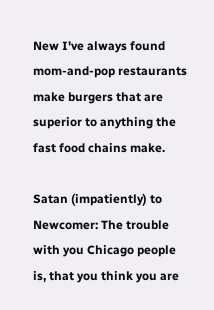New I've always found mom-and-pop restaurants
make burgers that are superior to anything the fast food chains make.

Satan (impatiently) to Newcomer: The trouble with you Chicago people is, that you think you are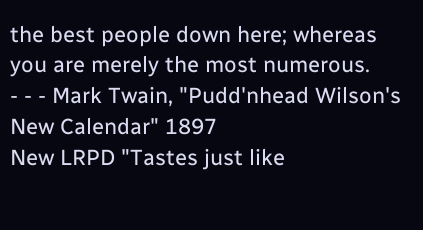the best people down here; whereas you are merely the most numerous.
- - - Mark Twain, "Pudd'nhead Wilson's New Calendar" 1897
New LRPD "Tastes just like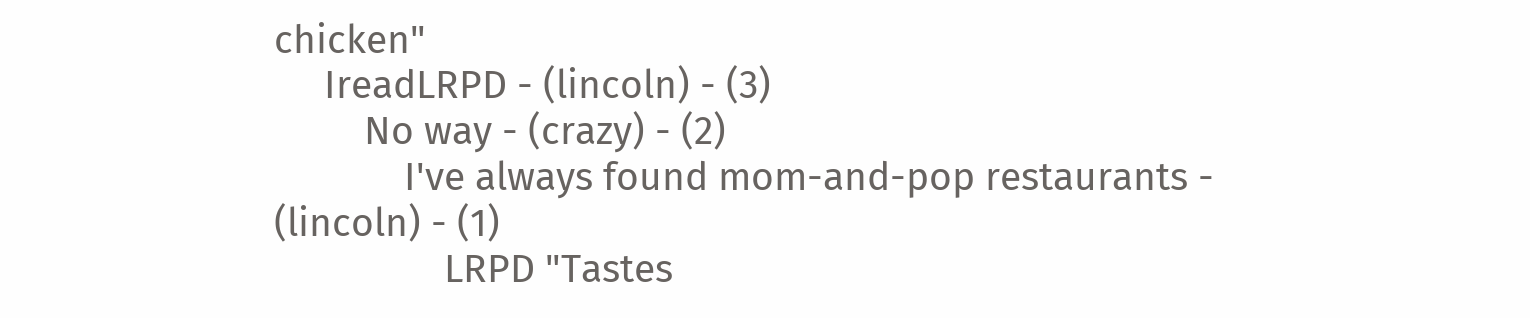chicken"
     IreadLRPD - (lincoln) - (3)
         No way - (crazy) - (2)
             I've always found mom-and-pop restaurants - (lincoln) - (1)
                 LRPD "Tastes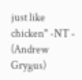just like chicken" -NT - (Andrew Grygus)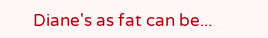Diane's as fat can be...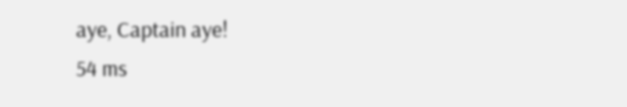aye, Captain aye!
54 ms